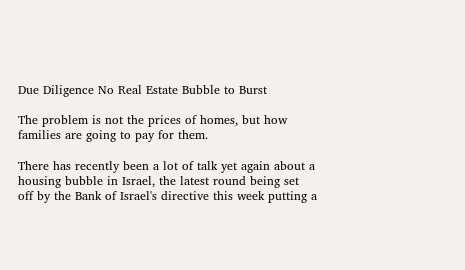Due Diligence No Real Estate Bubble to Burst

The problem is not the prices of homes, but how families are going to pay for them.

There has recently been a lot of talk yet again about a housing bubble in Israel, the latest round being set off by the Bank of Israel's directive this week putting a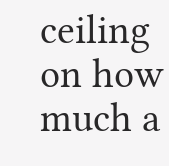ceiling on how much a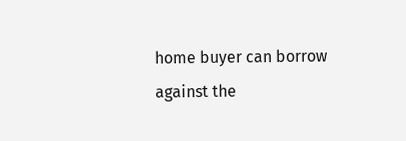home buyer can borrow against the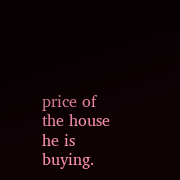price of the house he is buying.